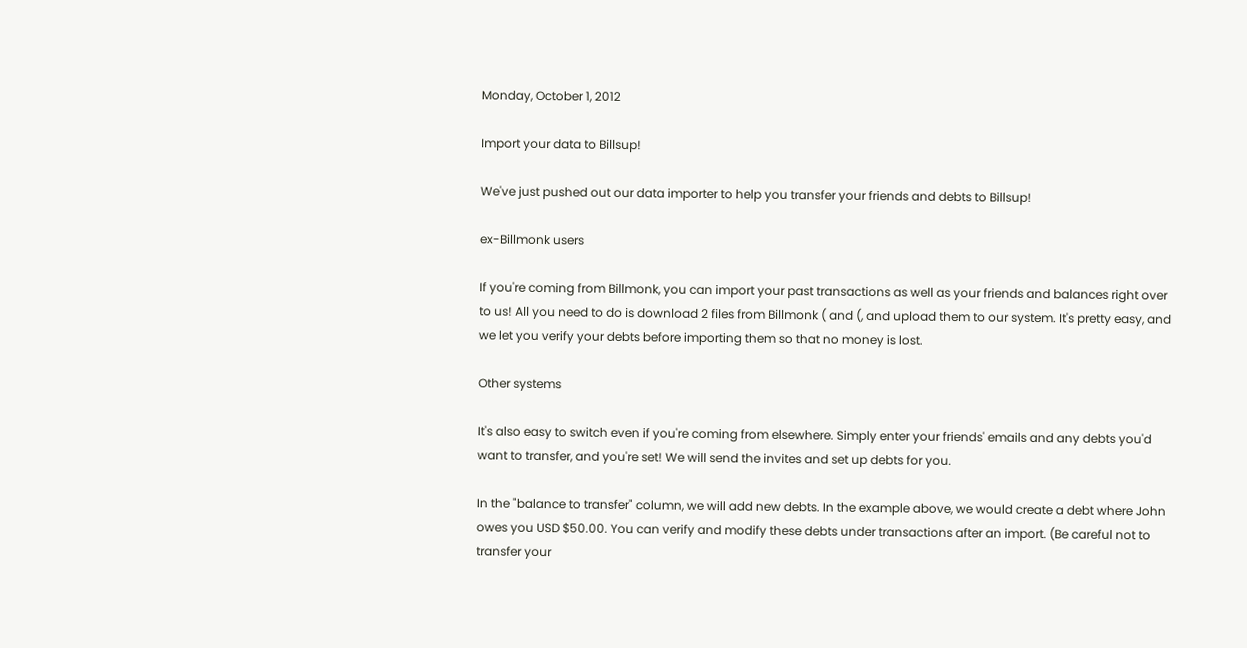Monday, October 1, 2012

Import your data to Billsup!

We've just pushed out our data importer to help you transfer your friends and debts to Billsup!

ex-Billmonk users

If you're coming from Billmonk, you can import your past transactions as well as your friends and balances right over to us! All you need to do is download 2 files from Billmonk ( and (, and upload them to our system. It's pretty easy, and we let you verify your debts before importing them so that no money is lost.

Other systems

It's also easy to switch even if you're coming from elsewhere. Simply enter your friends' emails and any debts you'd want to transfer, and you're set! We will send the invites and set up debts for you.

In the "balance to transfer" column, we will add new debts. In the example above, we would create a debt where John owes you USD $50.00. You can verify and modify these debts under transactions after an import. (Be careful not to transfer your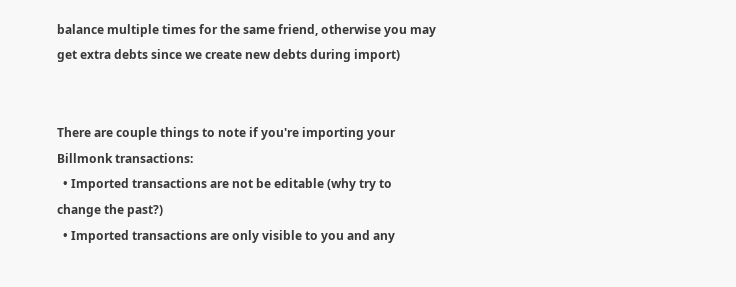balance multiple times for the same friend, otherwise you may get extra debts since we create new debts during import)


There are couple things to note if you're importing your Billmonk transactions:
  • Imported transactions are not be editable (why try to change the past?)
  • Imported transactions are only visible to you and any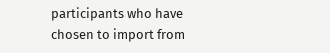participants who have chosen to import from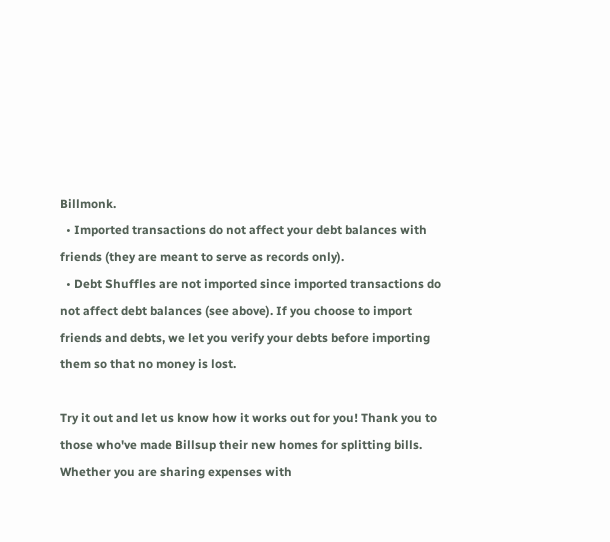Billmonk.
  • Imported transactions do not affect your debt balances with friends (they are meant to serve as records only).
  • Debt Shuffles are not imported since imported transactions do not affect debt balances (see above). If you choose to import friends and debts, we let you verify your debts before importing them so that no money is lost.

Try it out and let us know how it works out for you! Thank you to those who've made Billsup their new homes for splitting bills. Whether you are sharing expenses with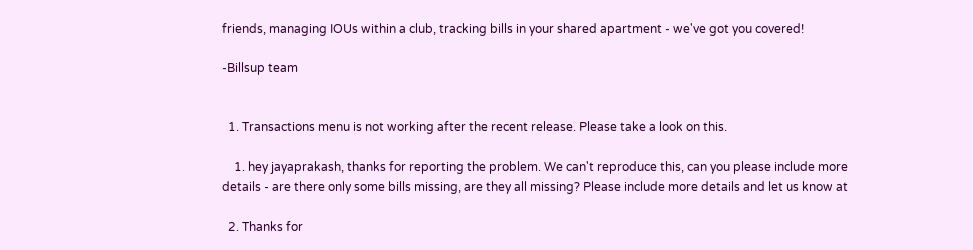friends, managing IOUs within a club, tracking bills in your shared apartment - we've got you covered!

-Billsup team


  1. Transactions menu is not working after the recent release. Please take a look on this.

    1. hey jayaprakash, thanks for reporting the problem. We can't reproduce this, can you please include more details - are there only some bills missing, are they all missing? Please include more details and let us know at

  2. Thanks for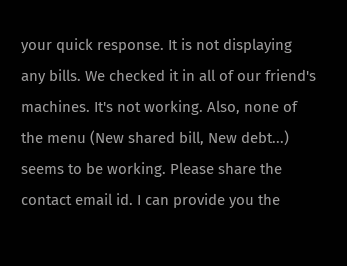your quick response. It is not displaying any bills. We checked it in all of our friend's machines. It's not working. Also, none of the menu (New shared bill, New debt...) seems to be working. Please share the contact email id. I can provide you the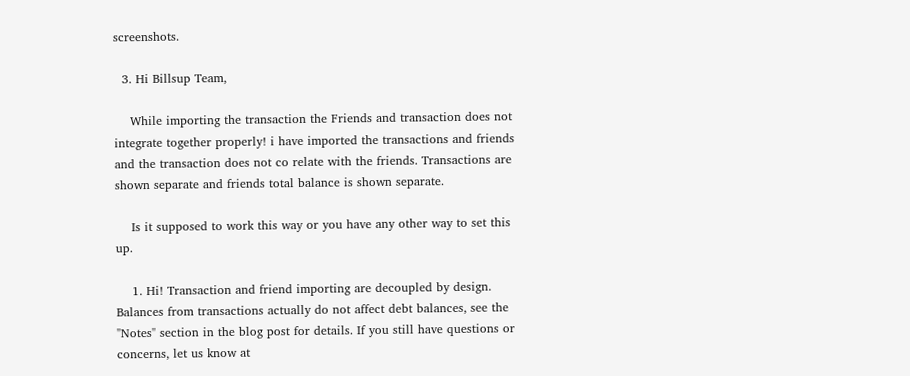screenshots.

  3. Hi Billsup Team,

    While importing the transaction the Friends and transaction does not integrate together properly! i have imported the transactions and friends and the transaction does not co relate with the friends. Transactions are shown separate and friends total balance is shown separate.

    Is it supposed to work this way or you have any other way to set this up.

    1. Hi! Transaction and friend importing are decoupled by design. Balances from transactions actually do not affect debt balances, see the "Notes" section in the blog post for details. If you still have questions or concerns, let us know at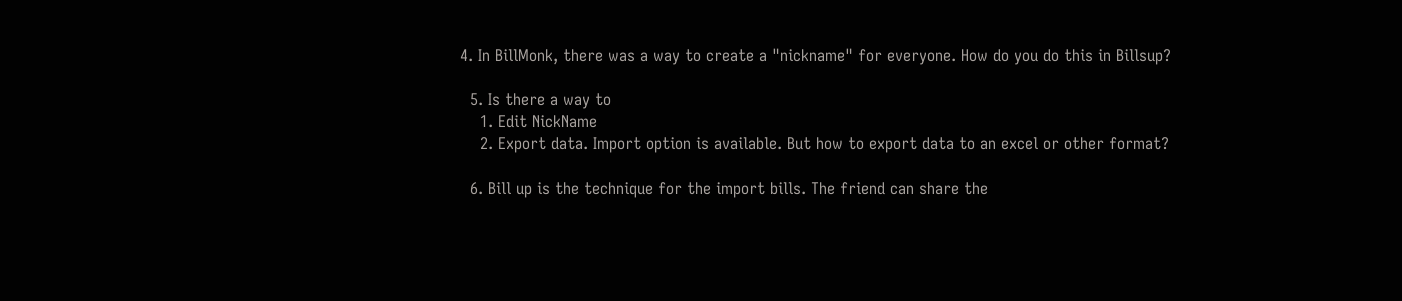4. In BillMonk, there was a way to create a "nickname" for everyone. How do you do this in Billsup?

  5. Is there a way to
    1. Edit NickName
    2. Export data. Import option is available. But how to export data to an excel or other format?

  6. Bill up is the technique for the import bills. The friend can share the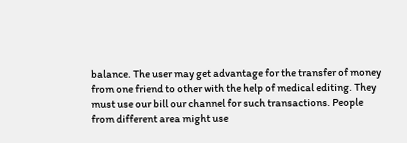balance. The user may get advantage for the transfer of money from one friend to other with the help of medical editing. They must use our bill our channel for such transactions. People from different area might use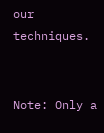our techniques.


Note: Only a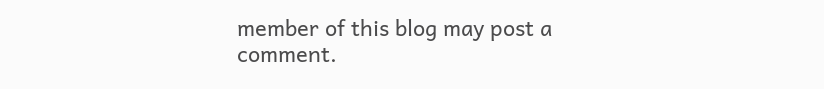member of this blog may post a comment.